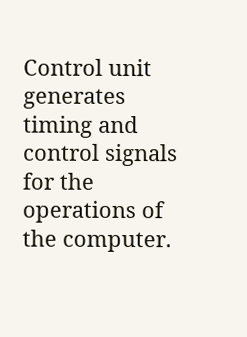Control unit generates timing and control signals for the operations of the computer.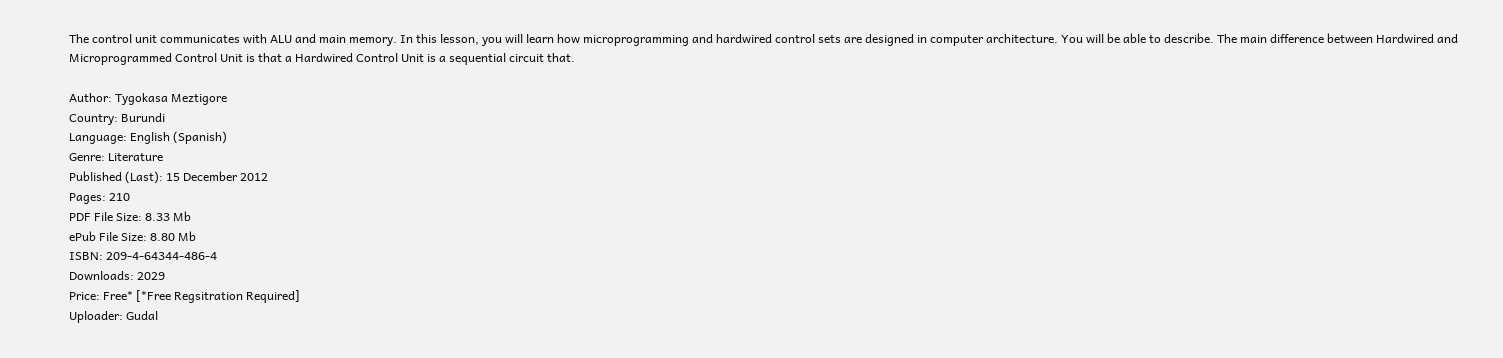The control unit communicates with ALU and main memory. In this lesson, you will learn how microprogramming and hardwired control sets are designed in computer architecture. You will be able to describe. The main difference between Hardwired and Microprogrammed Control Unit is that a Hardwired Control Unit is a sequential circuit that.

Author: Tygokasa Meztigore
Country: Burundi
Language: English (Spanish)
Genre: Literature
Published (Last): 15 December 2012
Pages: 210
PDF File Size: 8.33 Mb
ePub File Size: 8.80 Mb
ISBN: 209-4-64344-486-4
Downloads: 2029
Price: Free* [*Free Regsitration Required]
Uploader: Gudal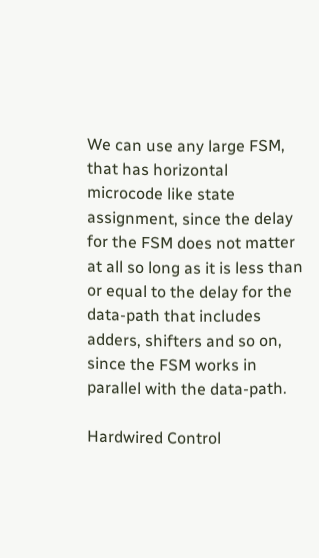We can use any large FSM, that has horizontal microcode like state assignment, since the delay for the FSM does not matter at all so long as it is less than or equal to the delay for the data-path that includes adders, shifters and so on, since the FSM works in parallel with the data-path.

Hardwired Control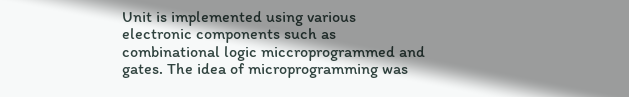Unit is implemented using various electronic components such as combinational logic miccroprogrammed and gates. The idea of microprogramming was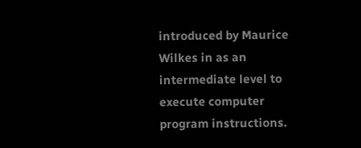introduced by Maurice Wilkes in as an intermediate level to execute computer program instructions.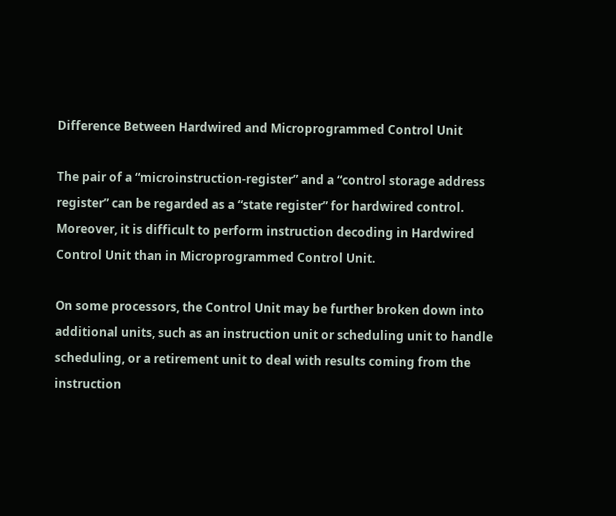Difference Between Hardwired and Microprogrammed Control Unit

The pair of a “microinstruction-register” and a “control storage address register” can be regarded as a “state register” for hardwired control. Moreover, it is difficult to perform instruction decoding in Hardwired Control Unit than in Microprogrammed Control Unit.

On some processors, the Control Unit may be further broken down into additional units, such as an instruction unit or scheduling unit to handle scheduling, or a retirement unit to deal with results coming from the instruction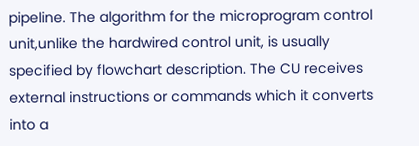pipeline. The algorithm for the microprogram control unit,unlike the hardwired control unit, is usually specified by flowchart description. The CU receives external instructions or commands which it converts into a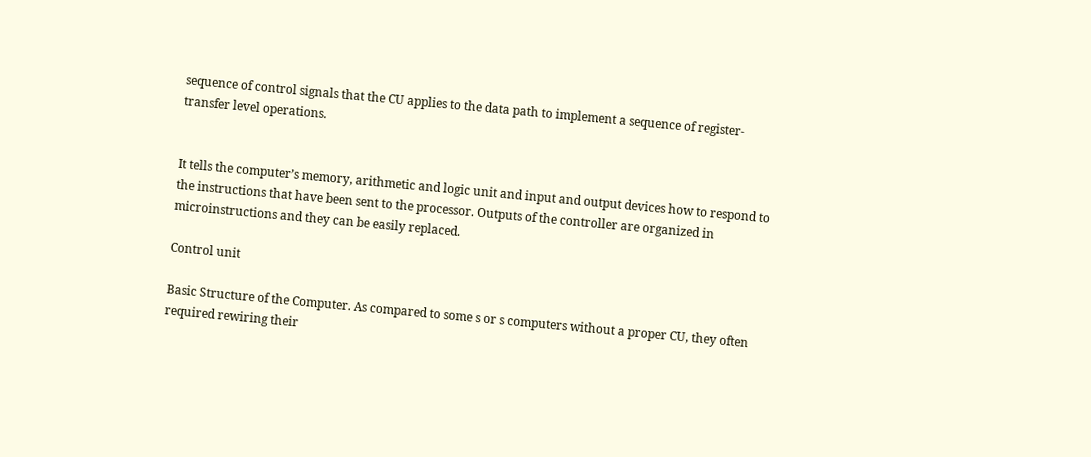sequence of control signals that the CU applies to the data path to implement a sequence of register-transfer level operations.


It tells the computer’s memory, arithmetic and logic unit and input and output devices how to respond to the instructions that have been sent to the processor. Outputs of the controller are organized in microinstructions and they can be easily replaced.

Control unit

Basic Structure of the Computer. As compared to some s or s computers without a proper CU, they often required rewiring their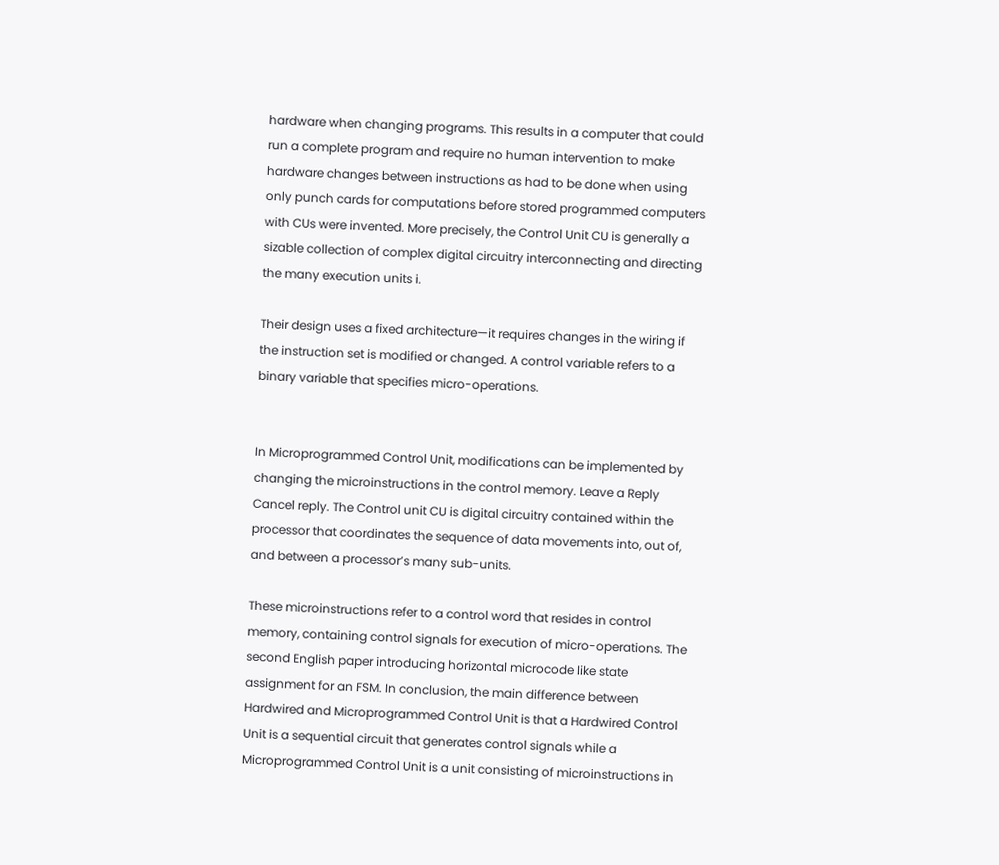hardware when changing programs. This results in a computer that could run a complete program and require no human intervention to make hardware changes between instructions as had to be done when using only punch cards for computations before stored programmed computers with CUs were invented. More precisely, the Control Unit CU is generally a sizable collection of complex digital circuitry interconnecting and directing the many execution units i.

Their design uses a fixed architecture—it requires changes in the wiring if the instruction set is modified or changed. A control variable refers to a binary variable that specifies micro-operations.


In Microprogrammed Control Unit, modifications can be implemented by changing the microinstructions in the control memory. Leave a Reply Cancel reply. The Control unit CU is digital circuitry contained within the processor that coordinates the sequence of data movements into, out of, and between a processor’s many sub-units.

These microinstructions refer to a control word that resides in control memory, containing control signals for execution of micro-operations. The second English paper introducing horizontal microcode like state assignment for an FSM. In conclusion, the main difference between Hardwired and Microprogrammed Control Unit is that a Hardwired Control Unit is a sequential circuit that generates control signals while a Microprogrammed Control Unit is a unit consisting of microinstructions in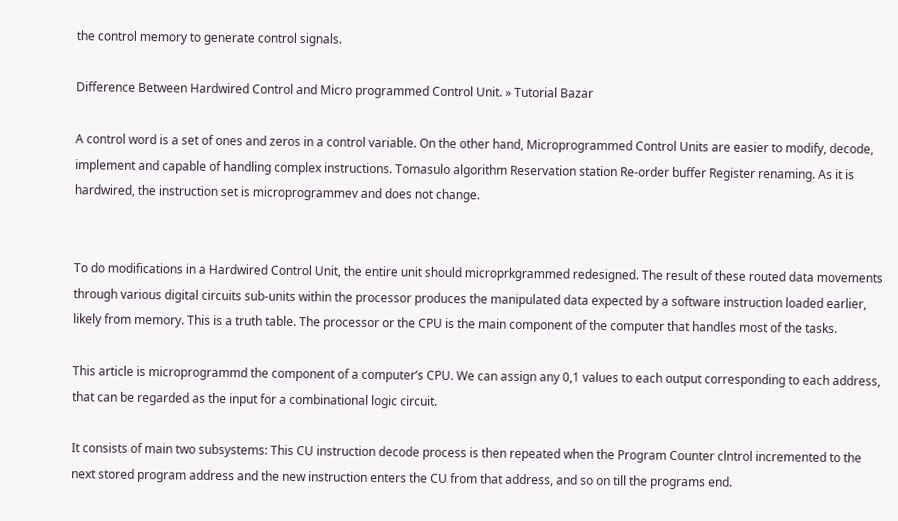the control memory to generate control signals.

Difference Between Hardwired Control and Micro programmed Control Unit. » Tutorial Bazar

A control word is a set of ones and zeros in a control variable. On the other hand, Microprogrammed Control Units are easier to modify, decode, implement and capable of handling complex instructions. Tomasulo algorithm Reservation station Re-order buffer Register renaming. As it is hardwired, the instruction set is microprogrammev and does not change.


To do modifications in a Hardwired Control Unit, the entire unit should microprkgrammed redesigned. The result of these routed data movements through various digital circuits sub-units within the processor produces the manipulated data expected by a software instruction loaded earlier, likely from memory. This is a truth table. The processor or the CPU is the main component of the computer that handles most of the tasks.

This article is microprogrammd the component of a computer’s CPU. We can assign any 0,1 values to each output corresponding to each address, that can be regarded as the input for a combinational logic circuit.

It consists of main two subsystems: This CU instruction decode process is then repeated when the Program Counter clntrol incremented to the next stored program address and the new instruction enters the CU from that address, and so on till the programs end.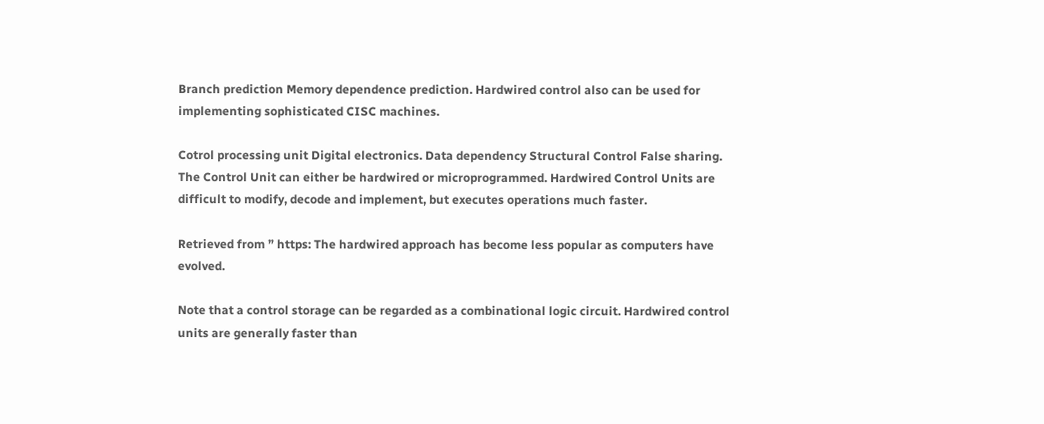Branch prediction Memory dependence prediction. Hardwired control also can be used for implementing sophisticated CISC machines.

Cotrol processing unit Digital electronics. Data dependency Structural Control False sharing. The Control Unit can either be hardwired or microprogrammed. Hardwired Control Units are difficult to modify, decode and implement, but executes operations much faster.

Retrieved from ” https: The hardwired approach has become less popular as computers have evolved.

Note that a control storage can be regarded as a combinational logic circuit. Hardwired control units are generally faster than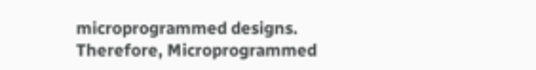microprogrammed designs. Therefore, Microprogrammed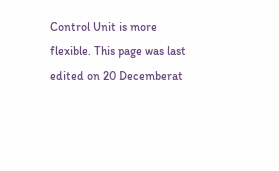Control Unit is more flexible. This page was last edited on 20 Decemberat